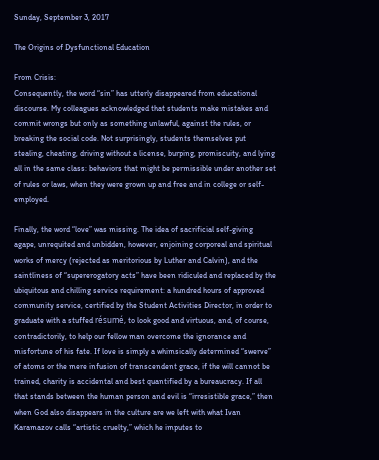Sunday, September 3, 2017

The Origins of Dysfunctional Education

From Crisis:
Consequently, the word “sin” has utterly disappeared from educational discourse. My colleagues acknowledged that students make mistakes and commit wrongs but only as something unlawful, against the rules, or breaking the social code. Not surprisingly, students themselves put stealing, cheating, driving without a license, burping, promiscuity, and lying all in the same class: behaviors that might be permissible under another set of rules or laws, when they were grown up and free and in college or self-employed.

Finally, the word “love” was missing. The idea of sacrificial self-giving agape, unrequited and unbidden, however, enjoining corporeal and spiritual works of mercy (rejected as meritorious by Luther and Calvin), and the saintliness of “supererogatory acts” have been ridiculed and replaced by the ubiquitous and chilling service requirement: a hundred hours of approved community service, certified by the Student Activities Director, in order to graduate with a stuffed résumé, to look good and virtuous, and, of course, contradictorily, to help our fellow man overcome the ignorance and misfortune of his fate. If love is simply a whimsically determined “swerve” of atoms or the mere infusion of transcendent grace, if the will cannot be trained, charity is accidental and best quantified by a bureaucracy. If all that stands between the human person and evil is “irresistible grace,” then when God also disappears in the culture are we left with what Ivan Karamazov calls “artistic cruelty,” which he imputes to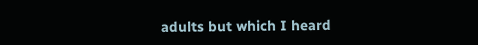adults but which I heard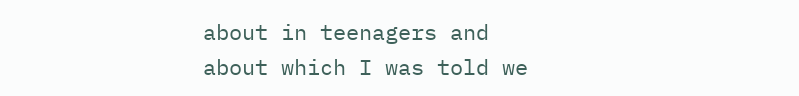about in teenagers and about which I was told we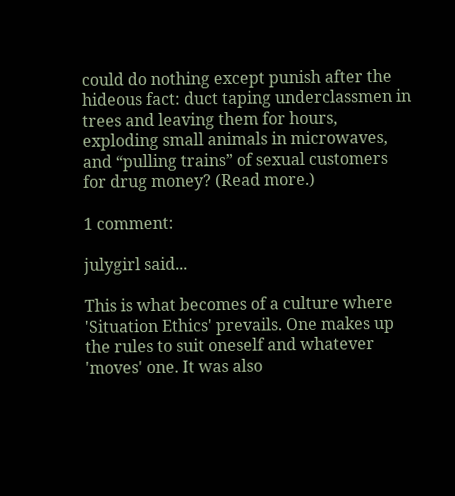could do nothing except punish after the hideous fact: duct taping underclassmen in trees and leaving them for hours, exploding small animals in microwaves, and “pulling trains” of sexual customers for drug money? (Read more.)

1 comment:

julygirl said...

This is what becomes of a culture where 'Situation Ethics' prevails. One makes up the rules to suit oneself and whatever 'moves' one. It was also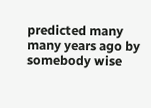predicted many many years ago by somebody wise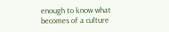enough to know what becomes of a culture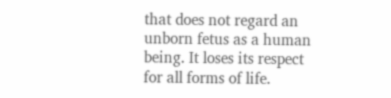that does not regard an unborn fetus as a human being. It loses its respect for all forms of life.